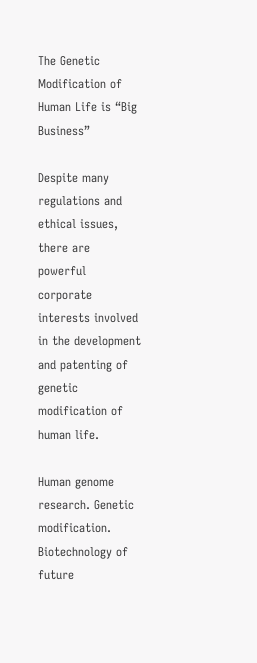The Genetic Modification of Human Life is “Big Business”

Despite many regulations and ethical issues, there are powerful corporate interests involved in the development and patenting of genetic modification of human life.

Human genome research. Genetic modification. Biotechnology of future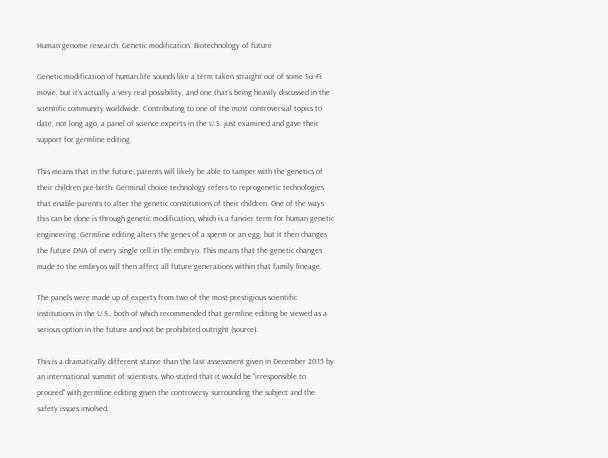Human genome research. Genetic modification. Biotechnology of future

Genetic modification of human life sounds like a term taken straight out of some Sci-Fi movie, but it’s actually a very real possibility, and one that’s being heavily discussed in the scientific community worldwide. Contributing to one of the most controversial topics to date, not long ago, a panel of science experts in the U.S. just examined and gave their support for germline editing.

This means that in the future, parents will likely be able to tamper with the genetics of their children pre-birth. Germinal choice technology refers to reprogenetic technologies that enable parents to alter the genetic constitutions of their children. One of the ways this can be done is through genetic modification, which is a fancier term for human genetic engineering. Germline editing alters the genes of a sperm or an egg, but it then changes the future DNA of every single cell in the embryo. This means that the genetic changes made to the embryos will then affect all future generations within that family lineage.

The panels were made up of experts from two of the most prestigious scientific institutions in the U.S., both of which recommended that germline editing be viewed as a serious option in the future and not be prohibited outright (source).

This is a dramatically different stance than the last assessment given in December 2015 by an international summit of scientists, who stated that it would be “irresponsible to proceed” with germline editing given the controversy surrounding the subject and the safety issues involved,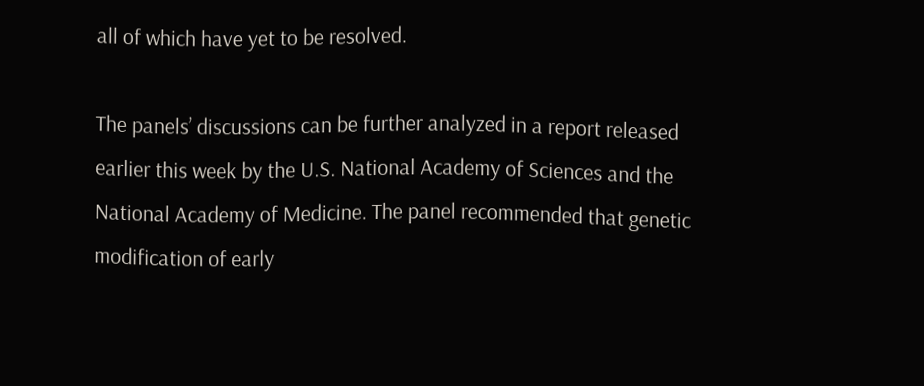all of which have yet to be resolved.

The panels’ discussions can be further analyzed in a report released earlier this week by the U.S. National Academy of Sciences and the National Academy of Medicine. The panel recommended that genetic modification of early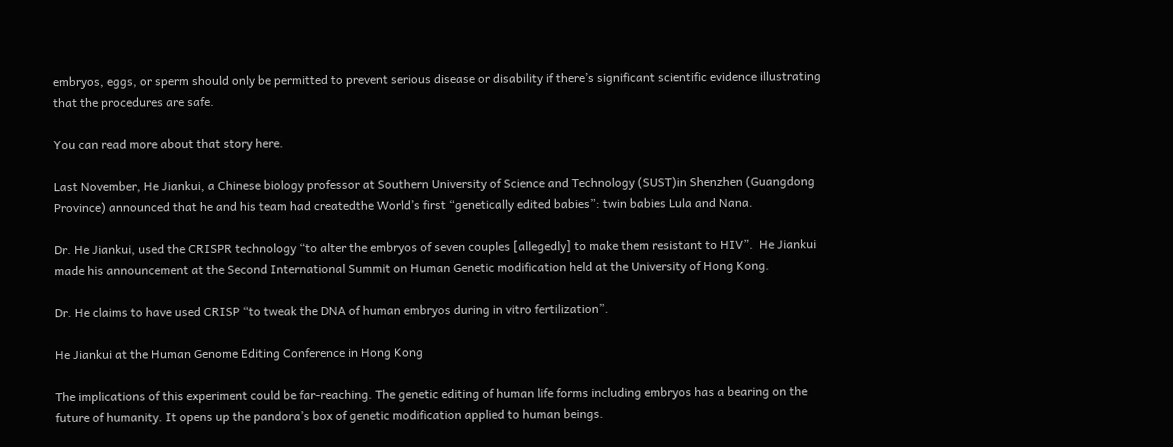embryos, eggs, or sperm should only be permitted to prevent serious disease or disability if there’s significant scientific evidence illustrating that the procedures are safe.

You can read more about that story here.

Last November, He Jiankui, a Chinese biology professor at Southern University of Science and Technology (SUST)in Shenzhen (Guangdong Province) announced that he and his team had createdthe World’s first “genetically edited babies”: twin babies Lula and Nana.

Dr. He Jiankui, used the CRISPR technology “to alter the embryos of seven couples [allegedly] to make them resistant to HIV”.  He Jiankui made his announcement at the Second International Summit on Human Genetic modification held at the University of Hong Kong.

Dr. He claims to have used CRISP “to tweak the DNA of human embryos during in vitro fertilization”.

He Jiankui at the Human Genome Editing Conference in Hong Kong

The implications of this experiment could be far-reaching. The genetic editing of human life forms including embryos has a bearing on the future of humanity. It opens up the pandora’s box of genetic modification applied to human beings.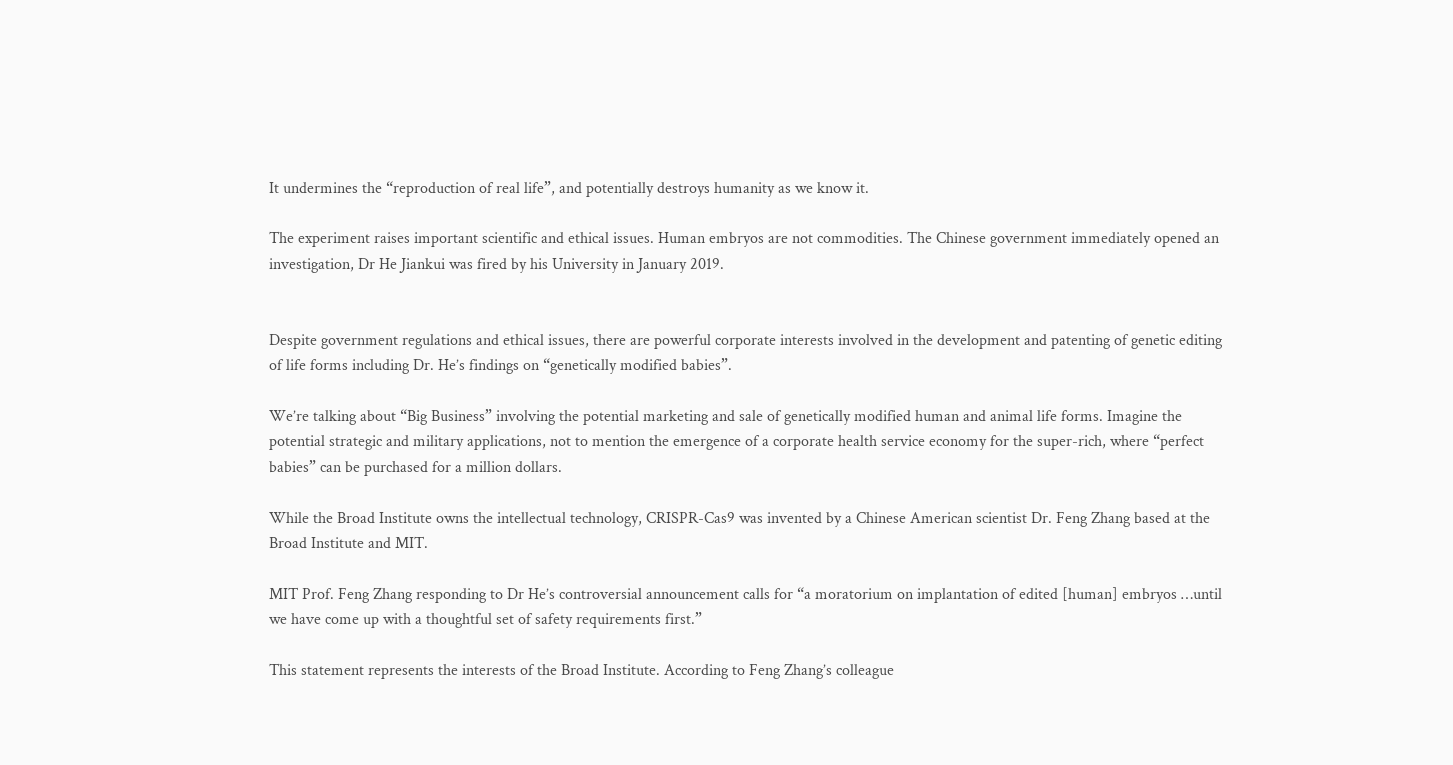It undermines the “reproduction of real life”, and potentially destroys humanity as we know it.

The experiment raises important scientific and ethical issues. Human embryos are not commodities. The Chinese government immediately opened an investigation, Dr He Jiankui was fired by his University in January 2019.


Despite government regulations and ethical issues, there are powerful corporate interests involved in the development and patenting of genetic editing of life forms including Dr. He’s findings on “genetically modified babies”.

We’re talking about “Big Business” involving the potential marketing and sale of genetically modified human and animal life forms. Imagine the potential strategic and military applications, not to mention the emergence of a corporate health service economy for the super-rich, where “perfect babies” can be purchased for a million dollars.

While the Broad Institute owns the intellectual technology, CRISPR-Cas9 was invented by a Chinese American scientist Dr. Feng Zhang based at the Broad Institute and MIT.

MIT Prof. Feng Zhang responding to Dr He’s controversial announcement calls for “a moratorium on implantation of edited [human] embryos …until we have come up with a thoughtful set of safety requirements first.”

This statement represents the interests of the Broad Institute. According to Feng Zhang’s colleague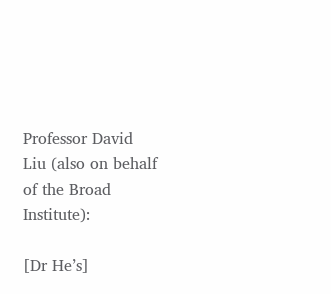Professor David Liu (also on behalf of the Broad Institute):

[Dr He’s]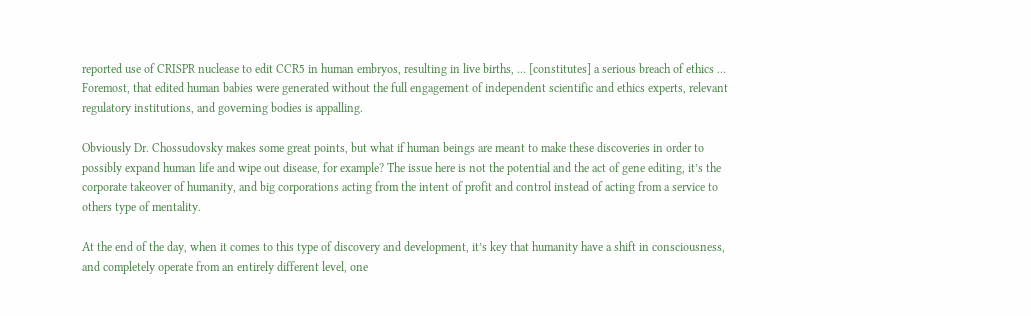reported use of CRISPR nuclease to edit CCR5 in human embryos, resulting in live births, … [constitutes] a serious breach of ethics … Foremost, that edited human babies were generated without the full engagement of independent scientific and ethics experts, relevant regulatory institutions, and governing bodies is appalling.

Obviously Dr. Chossudovsky makes some great points, but what if human beings are meant to make these discoveries in order to possibly expand human life and wipe out disease, for example? The issue here is not the potential and the act of gene editing, it’s the corporate takeover of humanity, and big corporations acting from the intent of profit and control instead of acting from a service to others type of mentality.

At the end of the day, when it comes to this type of discovery and development, it’s key that humanity have a shift in consciousness, and completely operate from an entirely different level, one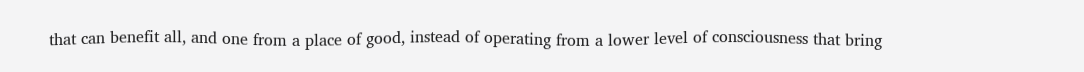that can benefit all, and one from a place of good, instead of operating from a lower level of consciousness that bring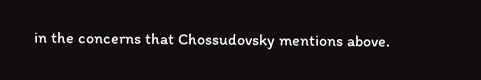in the concerns that Chossudovsky mentions above.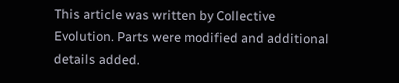This article was written by Collective Evolution. Parts were modified and additional details added.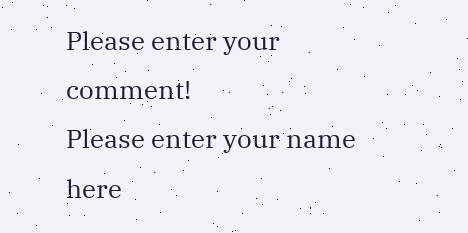Please enter your comment!
Please enter your name here